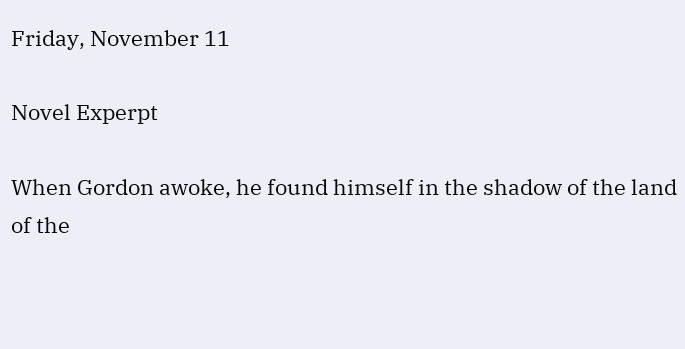Friday, November 11

Novel Experpt

When Gordon awoke, he found himself in the shadow of the land of the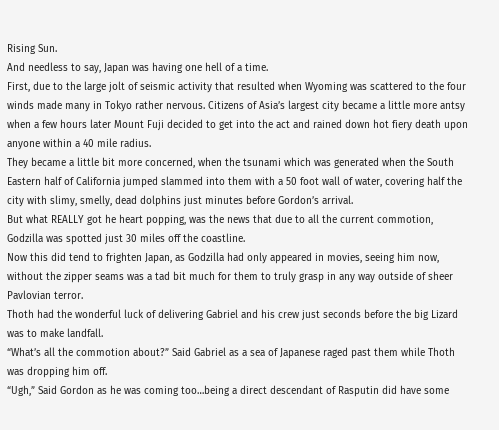Rising Sun.
And needless to say, Japan was having one hell of a time.
First, due to the large jolt of seismic activity that resulted when Wyoming was scattered to the four winds made many in Tokyo rather nervous. Citizens of Asia’s largest city became a little more antsy when a few hours later Mount Fuji decided to get into the act and rained down hot fiery death upon anyone within a 40 mile radius.
They became a little bit more concerned, when the tsunami which was generated when the South Eastern half of California jumped slammed into them with a 50 foot wall of water, covering half the city with slimy, smelly, dead dolphins just minutes before Gordon’s arrival.
But what REALLY got he heart popping, was the news that due to all the current commotion, Godzilla was spotted just 30 miles off the coastline.
Now this did tend to frighten Japan, as Godzilla had only appeared in movies, seeing him now, without the zipper seams was a tad bit much for them to truly grasp in any way outside of sheer Pavlovian terror.
Thoth had the wonderful luck of delivering Gabriel and his crew just seconds before the big Lizard was to make landfall.
“What’s all the commotion about?” Said Gabriel as a sea of Japanese raged past them while Thoth was dropping him off.
“Ugh,” Said Gordon as he was coming too…being a direct descendant of Rasputin did have some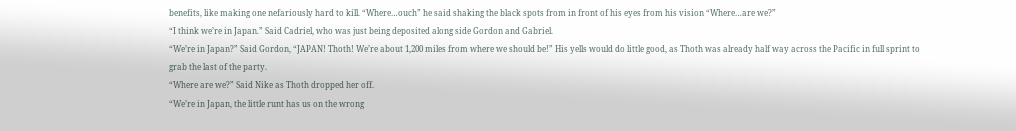benefits, like making one nefariously hard to kill. “Where…ouch” he said shaking the black spots from in front of his eyes from his vision “Where…are we?”
“I think we’re in Japan.” Said Cadriel, who was just being deposited along side Gordon and Gabriel.
“We’re in Japan?” Said Gordon, “JAPAN! Thoth! We’re about 1,200 miles from where we should be!” His yells would do little good, as Thoth was already half way across the Pacific in full sprint to grab the last of the party.
“Where are we?” Said Nike as Thoth dropped her off.
“We’re in Japan, the little runt has us on the wrong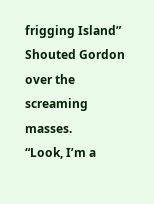frigging Island” Shouted Gordon over the screaming masses.
“Look, I’m a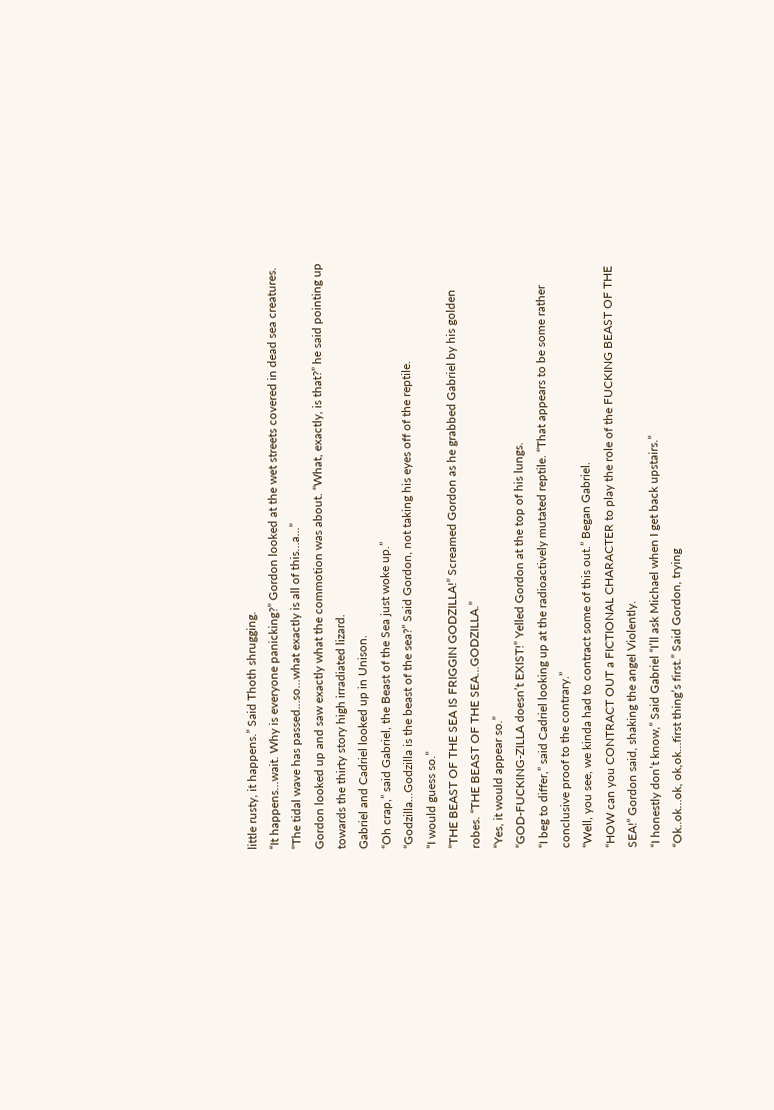little rusty, it happens.” Said Thoth shrugging.
“It happens…wait. Why is everyone panicking?” Gordon looked at the wet streets covered in dead sea creatures. “The tidal wave has passed…so…what exactly is all of this…a…”
Gordon looked up and saw exactly what the commotion was about. “What, exactly, is that?” he said pointing up towards the thirty story high irradiated lizard.
Gabriel and Cadriel looked up in Unison.
“Oh crap,” said Gabriel, the Beast of the Sea just woke up.”
“Godzilla…Godzilla is the beast of the sea?” Said Gordon, not taking his eyes off of the reptile.
“I would guess so.”
“THE BEAST OF THE SEA IS FRIGGIN GODZILLA!” Screamed Gordon as he grabbed Gabriel by his golden robes. “THE BEAST OF THE SEA…GODZILLA.”
“Yes, it would appear so.”
“GOD-FUCKING-ZILLA doesn’t EXIST!” Yelled Gordon at the top of his lungs.
“I beg to differ,” said Cadriel looking up at the radioactively mutated reptile. “That appears to be some rather conclusive proof to the contrary.”
“Well, you see, we kinda had to contract some of this out.” Began Gabriel.
“HOW can you CONTRACT OUT a FICTIONAL CHARACTER to play the role of the FUCKING BEAST OF THE SEA!” Gordon said, shaking the angel Violently.
“I honestly don’t know,” Said Gabriel “I’ll ask Michael when I get back upstairs.”
“Ok..ok…ok, ok,ok…first thing’s first.” Said Gordon, trying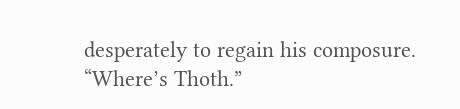desperately to regain his composure. “Where’s Thoth.”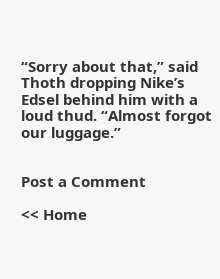“Sorry about that,” said Thoth dropping Nike’s Edsel behind him with a loud thud. “Almost forgot our luggage.”


Post a Comment

<< Home